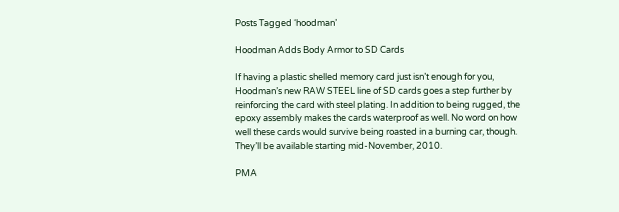Posts Tagged ‘hoodman’

Hoodman Adds Body Armor to SD Cards

If having a plastic shelled memory card just isn’t enough for you, Hoodman’s new RAW STEEL line of SD cards goes a step further by reinforcing the card with steel plating. In addition to being rugged, the epoxy assembly makes the cards waterproof as well. No word on how well these cards would survive being roasted in a burning car, though. They’ll be available starting mid-November, 2010.

PMA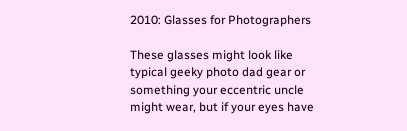2010: Glasses for Photographers

These glasses might look like typical geeky photo dad gear or something your eccentric uncle might wear, but if your eyes have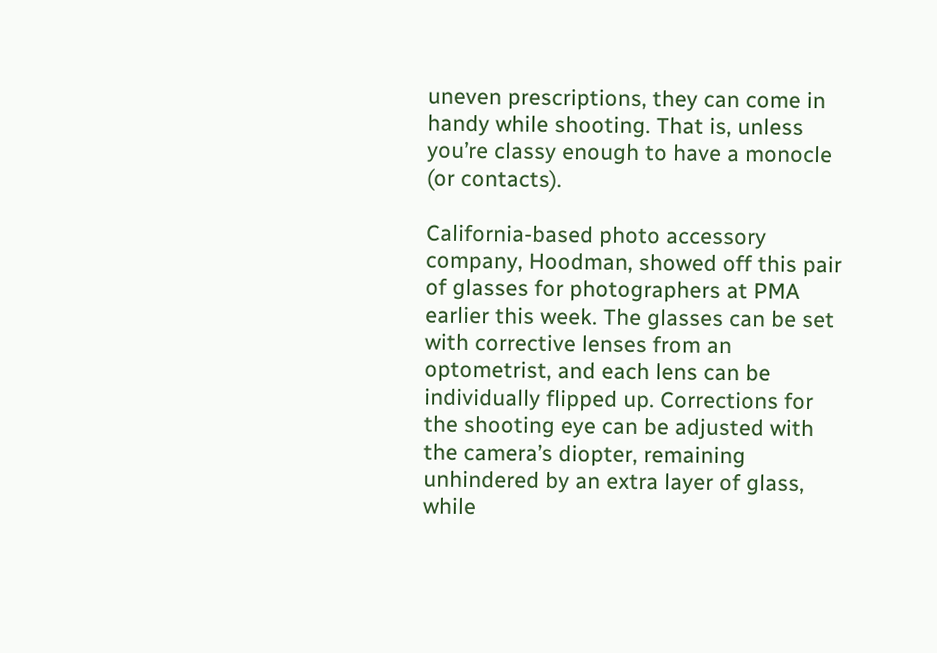uneven prescriptions, they can come in handy while shooting. That is, unless you’re classy enough to have a monocle (or contacts).

California-based photo accessory company, Hoodman, showed off this pair of glasses for photographers at PMA earlier this week. The glasses can be set with corrective lenses from an optometrist, and each lens can be individually flipped up. Corrections for the shooting eye can be adjusted with the camera’s diopter, remaining unhindered by an extra layer of glass, while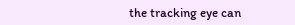the tracking eye can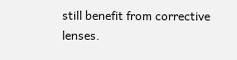still benefit from corrective lenses.